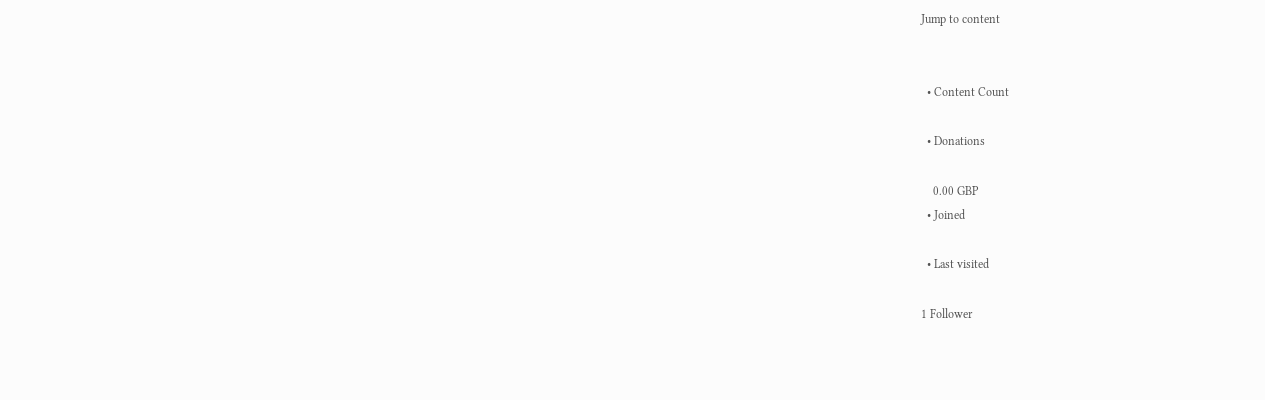Jump to content


  • Content Count

  • Donations

    0.00 GBP
  • Joined

  • Last visited

1 Follower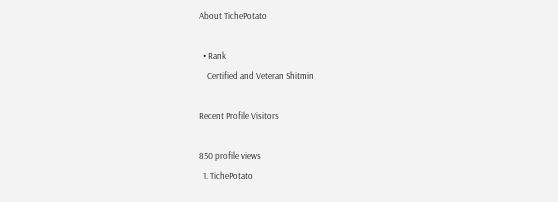About TichePotato

  • Rank
    Certified and Veteran Shitmin

Recent Profile Visitors

850 profile views
  1. TichePotato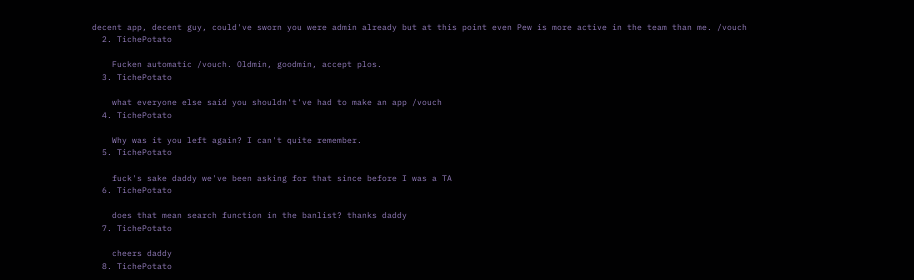decent app, decent guy, could've sworn you were admin already but at this point even Pew is more active in the team than me. /vouch
  2. TichePotato

    Fucken automatic /vouch. Oldmin, goodmin, accept plos.
  3. TichePotato

    what everyone else said you shouldn't've had to make an app /vouch
  4. TichePotato

    Why was it you left again? I can't quite remember.
  5. TichePotato

    fuck's sake daddy we've been asking for that since before I was a TA
  6. TichePotato

    does that mean search function in the banlist? thanks daddy
  7. TichePotato

    cheers daddy
  8. TichePotato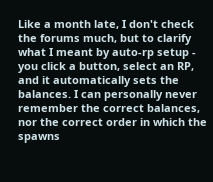Like a month late, I don't check the forums much, but to clarify what I meant by auto-rp setup - you click a button, select an RP, and it automatically sets the balances. I can personally never remember the correct balances, nor the correct order in which the spawns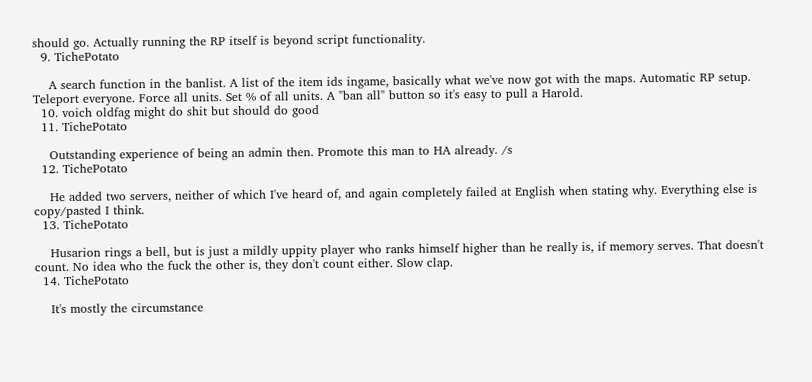should go. Actually running the RP itself is beyond script functionality.
  9. TichePotato

    A search function in the banlist. A list of the item ids ingame, basically what we've now got with the maps. Automatic RP setup. Teleport everyone. Force all units. Set % of all units. A "ban all" button so it's easy to pull a Harold.
  10. voich oldfag might do shit but should do good
  11. TichePotato

    Outstanding experience of being an admin then. Promote this man to HA already. /s
  12. TichePotato

    He added two servers, neither of which I've heard of, and again completely failed at English when stating why. Everything else is copy/pasted I think.
  13. TichePotato

    Husarion rings a bell, but is just a mildly uppity player who ranks himself higher than he really is, if memory serves. That doesn't count. No idea who the fuck the other is, they don't count either. Slow clap.
  14. TichePotato

    It's mostly the circumstance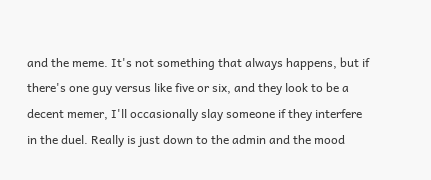and the meme. It's not something that always happens, but if there's one guy versus like five or six, and they look to be a decent memer, I'll occasionally slay someone if they interfere in the duel. Really is just down to the admin and the mood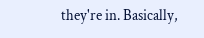they're in. Basically,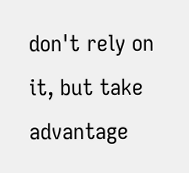don't rely on it, but take advantage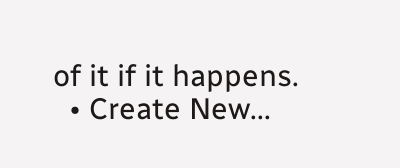of it if it happens.
  • Create New...